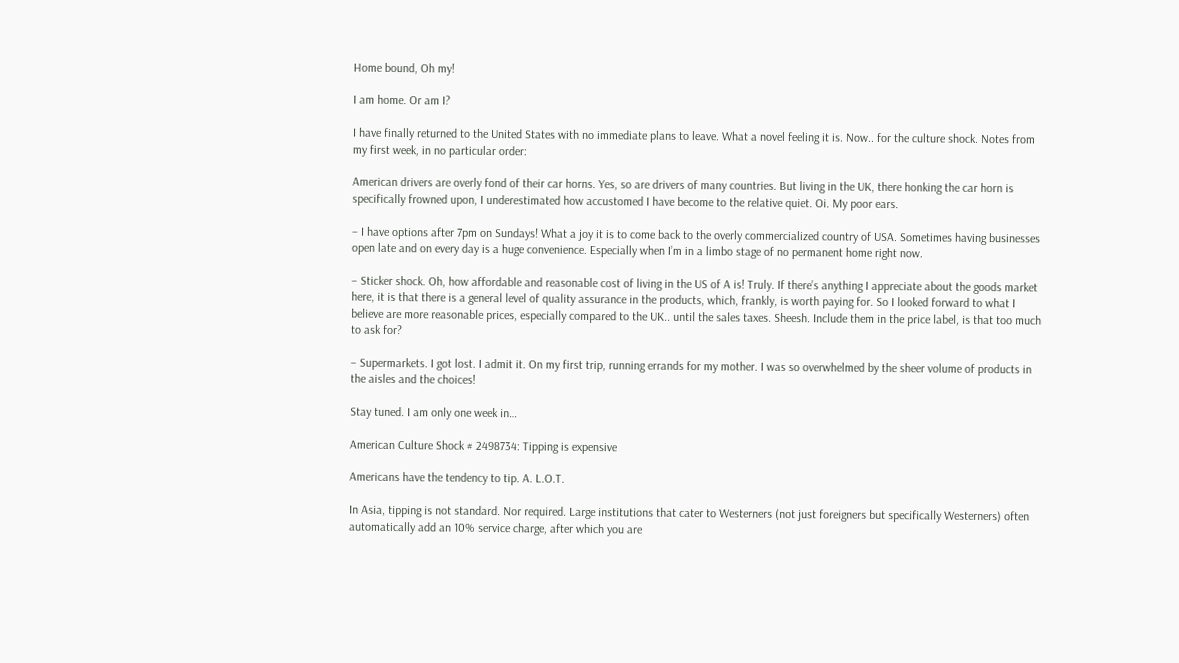Home bound, Oh my!

I am home. Or am I?

I have finally returned to the United States with no immediate plans to leave. What a novel feeling it is. Now.. for the culture shock. Notes from my first week, in no particular order:

American drivers are overly fond of their car horns. Yes, so are drivers of many countries. But living in the UK, there honking the car horn is specifically frowned upon, I underestimated how accustomed I have become to the relative quiet. Oi. My poor ears.

– I have options after 7pm on Sundays! What a joy it is to come back to the overly commercialized country of USA. Sometimes having businesses open late and on every day is a huge convenience. Especially when I’m in a limbo stage of no permanent home right now.

– Sticker shock. Oh, how affordable and reasonable cost of living in the US of A is! Truly. If there’s anything I appreciate about the goods market here, it is that there is a general level of quality assurance in the products, which, frankly, is worth paying for. So I looked forward to what I believe are more reasonable prices, especially compared to the UK.. until the sales taxes. Sheesh. Include them in the price label, is that too much to ask for?

– Supermarkets. I got lost. I admit it. On my first trip, running errands for my mother. I was so overwhelmed by the sheer volume of products in the aisles and the choices!

Stay tuned. I am only one week in…

American Culture Shock # 2498734: Tipping is expensive

Americans have the tendency to tip. A. L.O.T.

In Asia, tipping is not standard. Nor required. Large institutions that cater to Westerners (not just foreigners but specifically Westerners) often automatically add an 10% service charge, after which you are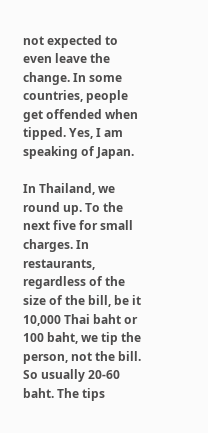not expected to even leave the change. In some countries, people get offended when tipped. Yes, I am speaking of Japan.

In Thailand, we round up. To the next five for small charges. In restaurants, regardless of the size of the bill, be it 10,000 Thai baht or 100 baht, we tip the person, not the bill. So usually 20-60 baht. The tips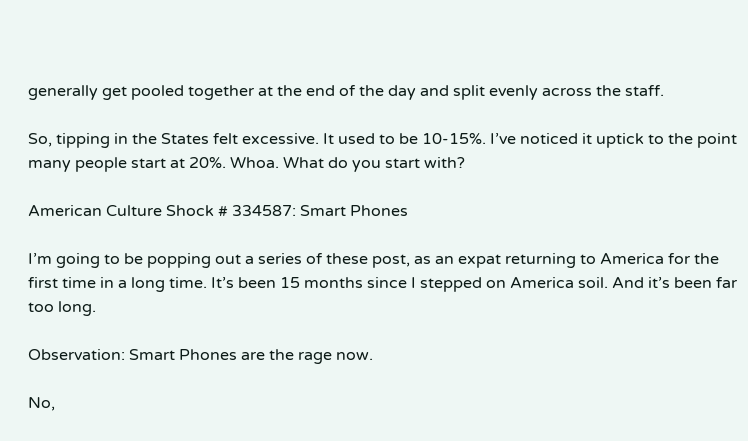generally get pooled together at the end of the day and split evenly across the staff.

So, tipping in the States felt excessive. It used to be 10-15%. I’ve noticed it uptick to the point many people start at 20%. Whoa. What do you start with?

American Culture Shock # 334587: Smart Phones

I’m going to be popping out a series of these post, as an expat returning to America for the first time in a long time. It’s been 15 months since I stepped on America soil. And it’s been far too long.

Observation: Smart Phones are the rage now.

No,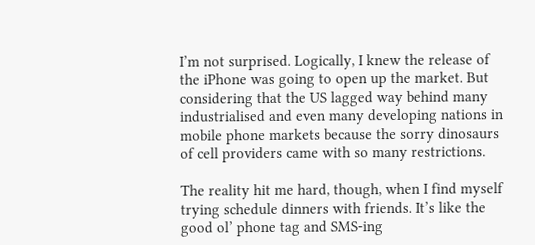I’m not surprised. Logically, I knew the release of the iPhone was going to open up the market. But considering that the US lagged way behind many industrialised and even many developing nations in mobile phone markets because the sorry dinosaurs of cell providers came with so many restrictions.

The reality hit me hard, though, when I find myself trying schedule dinners with friends. It’s like the good ol’ phone tag and SMS-ing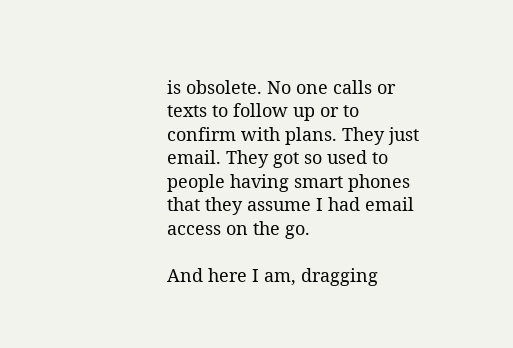is obsolete. No one calls or texts to follow up or to confirm with plans. They just email. They got so used to people having smart phones that they assume I had email access on the go.

And here I am, dragging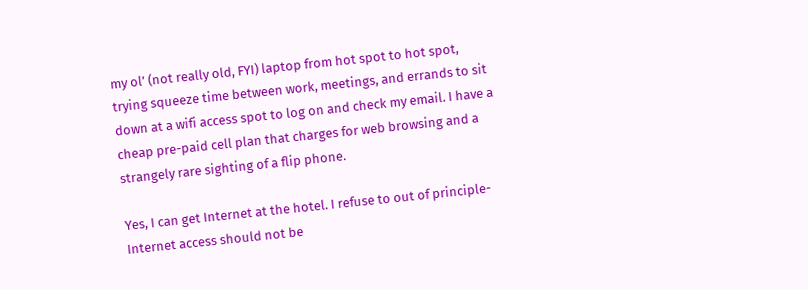my ol’ (not really old, FYI) laptop from hot spot to hot spot, trying squeeze time between work, meetings, and errands to sit down at a wifi access spot to log on and check my email. I have a cheap pre-paid cell plan that charges for web browsing and a strangely rare sighting of a flip phone.

Yes, I can get Internet at the hotel. I refuse to out of principle- Internet access should not be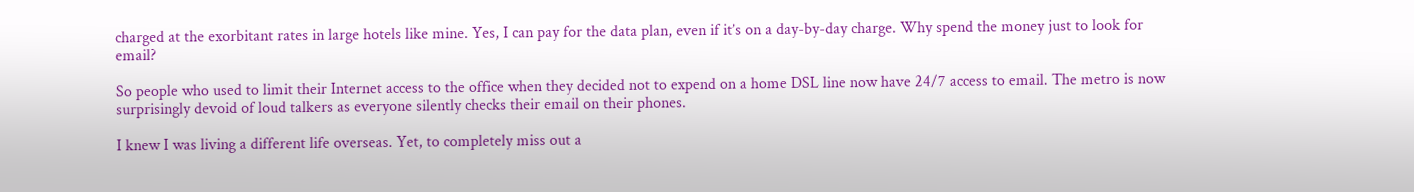charged at the exorbitant rates in large hotels like mine. Yes, I can pay for the data plan, even if it’s on a day-by-day charge. Why spend the money just to look for email?

So people who used to limit their Internet access to the office when they decided not to expend on a home DSL line now have 24/7 access to email. The metro is now surprisingly devoid of loud talkers as everyone silently checks their email on their phones.

I knew I was living a different life overseas. Yet, to completely miss out a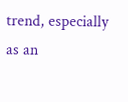trend, especially as an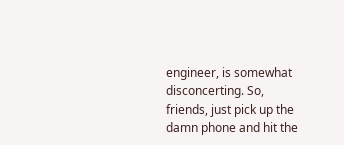engineer, is somewhat disconcerting. So, friends, just pick up the damn phone and hit the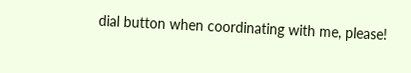dial button when coordinating with me, please!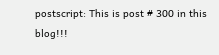postscript: This is post # 300 in this blog!!!